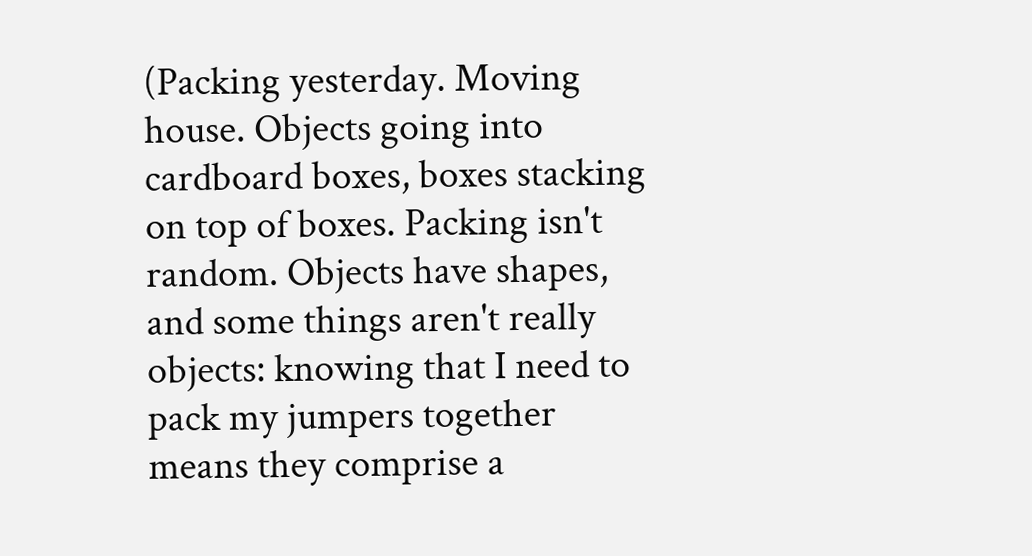(Packing yesterday. Moving house. Objects going into cardboard boxes, boxes stacking on top of boxes. Packing isn't random. Objects have shapes, and some things aren't really objects: knowing that I need to pack my jumpers together means they comprise a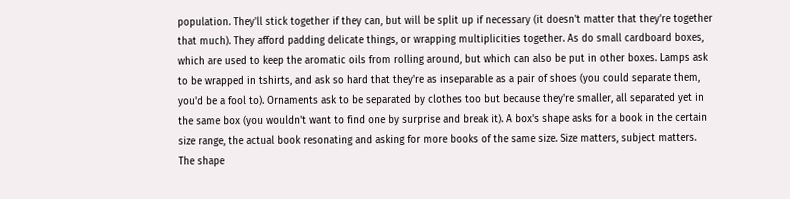population. They'll stick together if they can, but will be split up if necessary (it doesn't matter that they're together that much). They afford padding delicate things, or wrapping multiplicities together. As do small cardboard boxes, which are used to keep the aromatic oils from rolling around, but which can also be put in other boxes. Lamps ask to be wrapped in tshirts, and ask so hard that they're as inseparable as a pair of shoes (you could separate them, you'd be a fool to). Ornaments ask to be separated by clothes too but because they're smaller, all separated yet in the same box (you wouldn't want to find one by surprise and break it). A box's shape asks for a book in the certain size range, the actual book resonating and asking for more books of the same size. Size matters, subject matters. The shape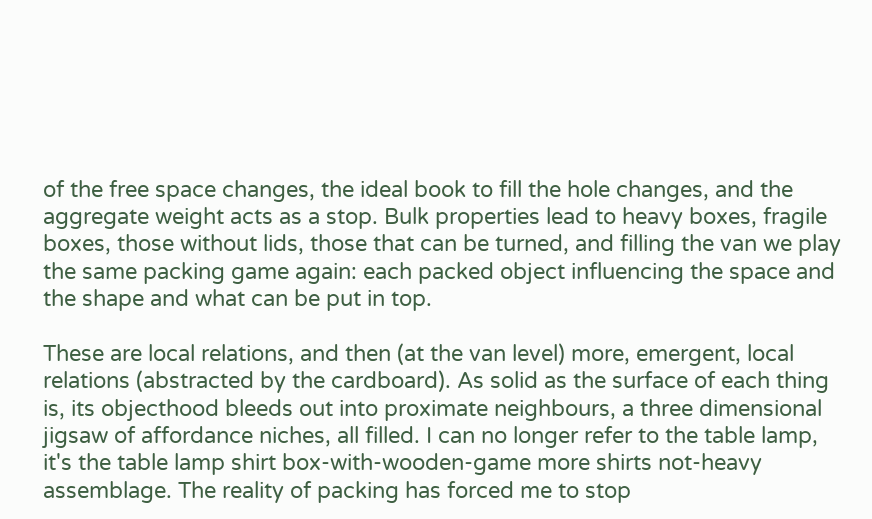of the free space changes, the ideal book to fill the hole changes, and the aggregate weight acts as a stop. Bulk properties lead to heavy boxes, fragile boxes, those without lids, those that can be turned, and filling the van we play the same packing game again: each packed object influencing the space and the shape and what can be put in top.

These are local relations, and then (at the van level) more, emergent, local relations (abstracted by the cardboard). As solid as the surface of each thing is, its objecthood bleeds out into proximate neighbours, a three dimensional jigsaw of affordance niches, all filled. I can no longer refer to the table lamp, it's the table lamp shirt box-with-wooden-game more shirts not-heavy assemblage. The reality of packing has forced me to stop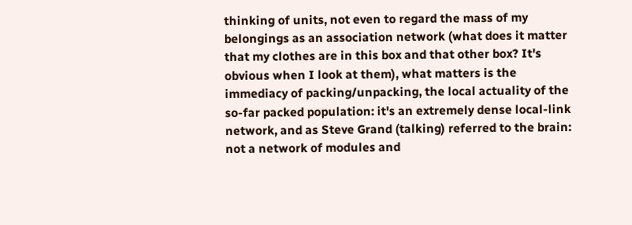thinking of units, not even to regard the mass of my belongings as an association network (what does it matter that my clothes are in this box and that other box? It's obvious when I look at them), what matters is the immediacy of packing/unpacking, the local actuality of the so-far packed population: it's an extremely dense local-link network, and as Steve Grand (talking) referred to the brain: not a network of modules and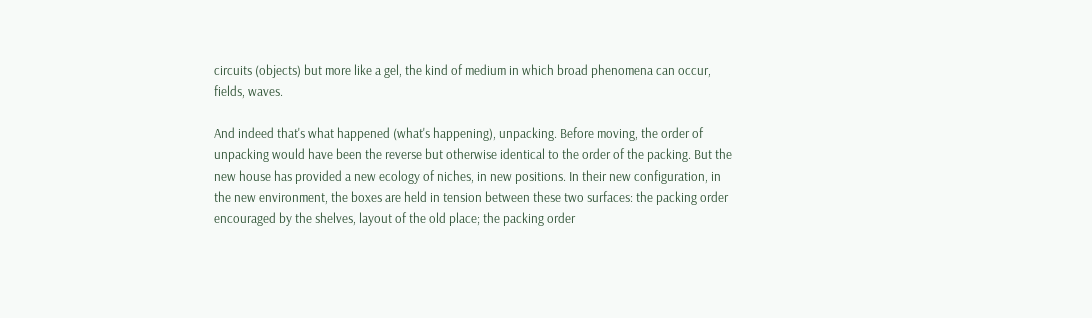circuits (objects) but more like a gel, the kind of medium in which broad phenomena can occur, fields, waves.

And indeed that's what happened (what's happening), unpacking. Before moving, the order of unpacking would have been the reverse but otherwise identical to the order of the packing. But the new house has provided a new ecology of niches, in new positions. In their new configuration, in the new environment, the boxes are held in tension between these two surfaces: the packing order encouraged by the shelves, layout of the old place; the packing order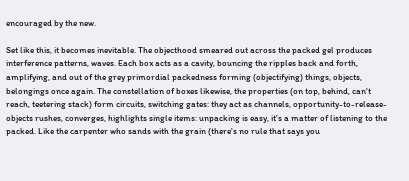encouraged by the new.

Set like this, it becomes inevitable. The objecthood smeared out across the packed gel produces interference patterns, waves. Each box acts as a cavity, bouncing the ripples back and forth, amplifying, and out of the grey primordial packedness forming (objectifying) things, objects, belongings once again. The constellation of boxes likewise, the properties (on top, behind, can't reach, teetering stack) form circuits, switching gates: they act as channels, opportunity-to-release-objects rushes, converges, highlights single items: unpacking is easy, it's a matter of listening to the packed. Like the carpenter who sands with the grain (there's no rule that says you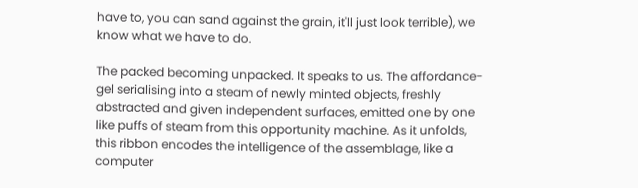have to, you can sand against the grain, it'll just look terrible), we know what we have to do.

The packed becoming unpacked. It speaks to us. The affordance-gel serialising into a steam of newly minted objects, freshly abstracted and given independent surfaces, emitted one by one like puffs of steam from this opportunity machine. As it unfolds, this ribbon encodes the intelligence of the assemblage, like a computer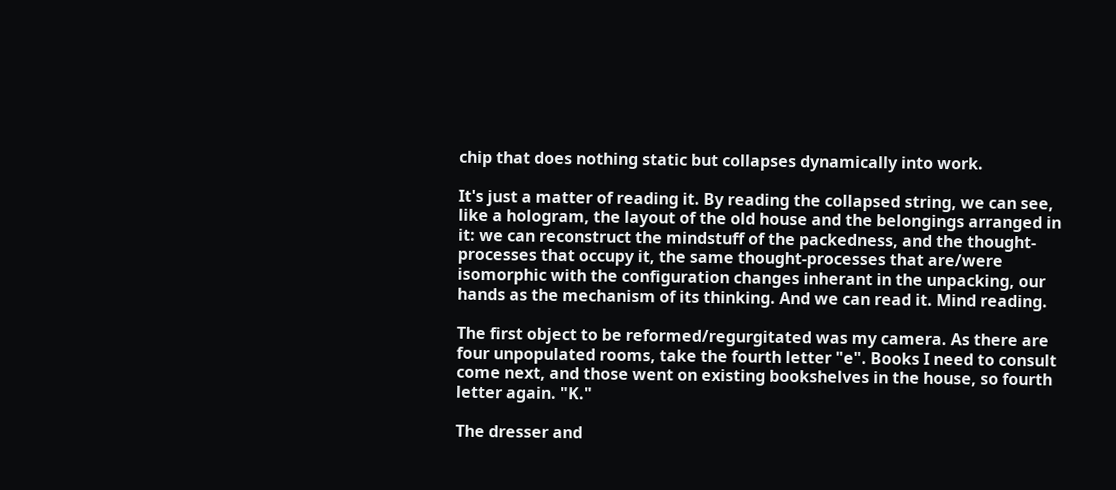chip that does nothing static but collapses dynamically into work.

It's just a matter of reading it. By reading the collapsed string, we can see, like a hologram, the layout of the old house and the belongings arranged in it: we can reconstruct the mindstuff of the packedness, and the thought-processes that occupy it, the same thought-processes that are/were isomorphic with the configuration changes inherant in the unpacking, our hands as the mechanism of its thinking. And we can read it. Mind reading.

The first object to be reformed/regurgitated was my camera. As there are four unpopulated rooms, take the fourth letter "e". Books I need to consult come next, and those went on existing bookshelves in the house, so fourth letter again. "K."

The dresser and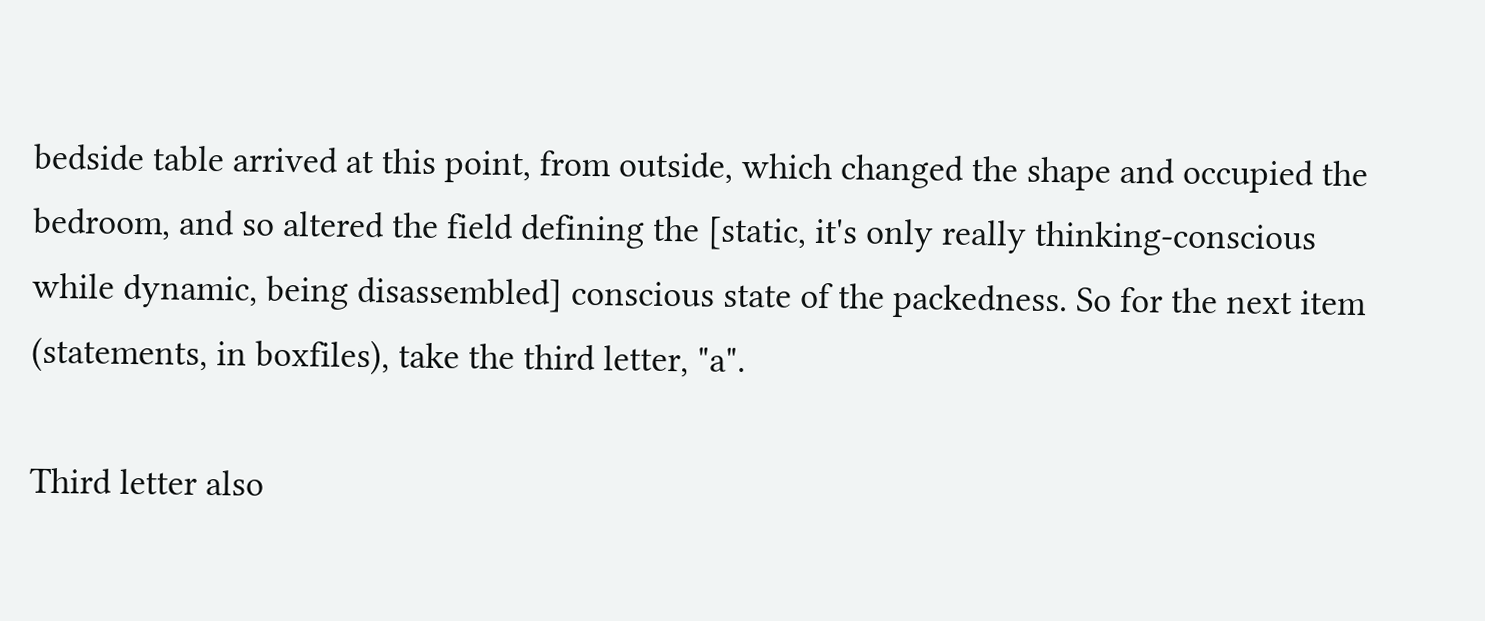bedside table arrived at this point, from outside, which changed the shape and occupied the bedroom, and so altered the field defining the [static, it's only really thinking-conscious while dynamic, being disassembled] conscious state of the packedness. So for the next item (statements, in boxfiles), take the third letter, "a".

Third letter also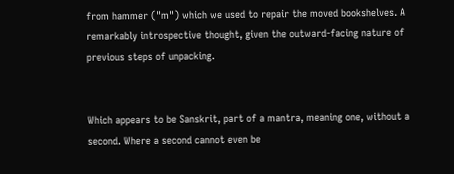from hammer ("m") which we used to repair the moved bookshelves. A remarkably introspective thought, given the outward-facing nature of previous steps of unpacking.


Which appears to be Sanskrit, part of a mantra, meaning one, without a second. Where a second cannot even be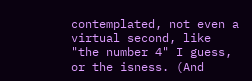contemplated, not even a virtual second, like "the number 4" I guess, or the isness. (And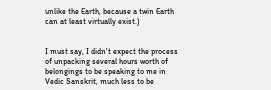unlike the Earth, because a twin Earth can at least virtually exist.)


I must say, I didn't expect the process of unpacking several hours worth of belongings to be speaking to me in Vedic Sanskrit, much less to be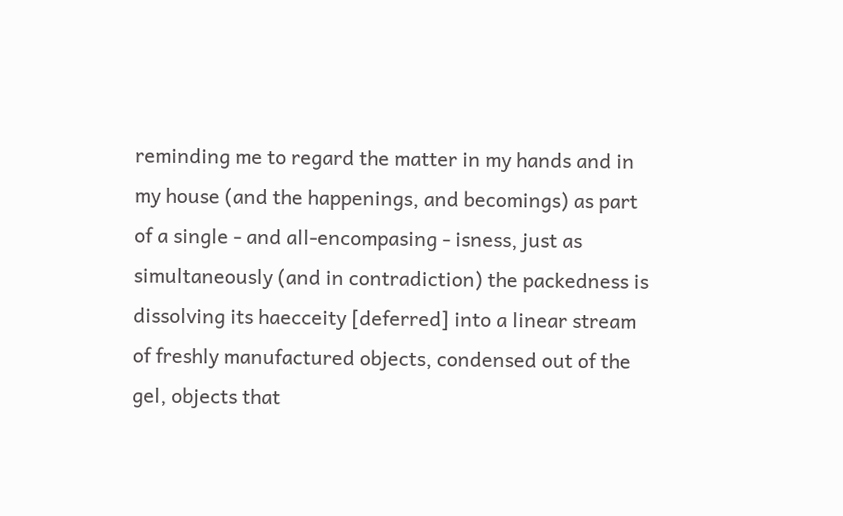reminding me to regard the matter in my hands and in my house (and the happenings, and becomings) as part of a single - and all-encompasing - isness, just as simultaneously (and in contradiction) the packedness is dissolving its haecceity [deferred] into a linear stream of freshly manufactured objects, condensed out of the gel, objects that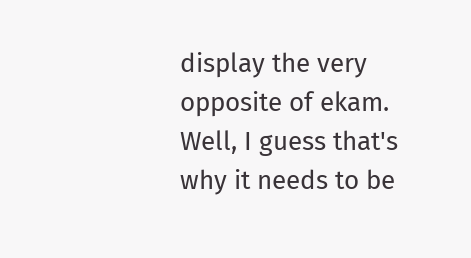display the very opposite of ekam. Well, I guess that's why it needs to be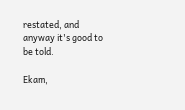restated, and anyway it's good to be told.

Ekam,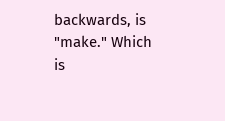backwards, is "make." Which is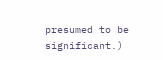presumed to be significant.)